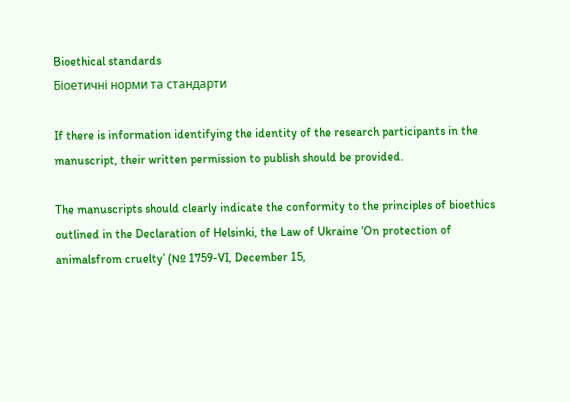Bioethical standards
Біоетичні норми та стандарти

If there is information identifying the identity of the research participants in the manuscript, their written permission to publish should be provided.

The manuscripts should clearly indicate the conformity to the principles of bioethics outlined in the Declaration of Helsinki, the Law of Ukraine ‘On protection of animalsfrom cruelty’ (№ 1759-VI, December 15,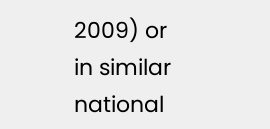2009) or in similar national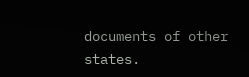documents of other states.